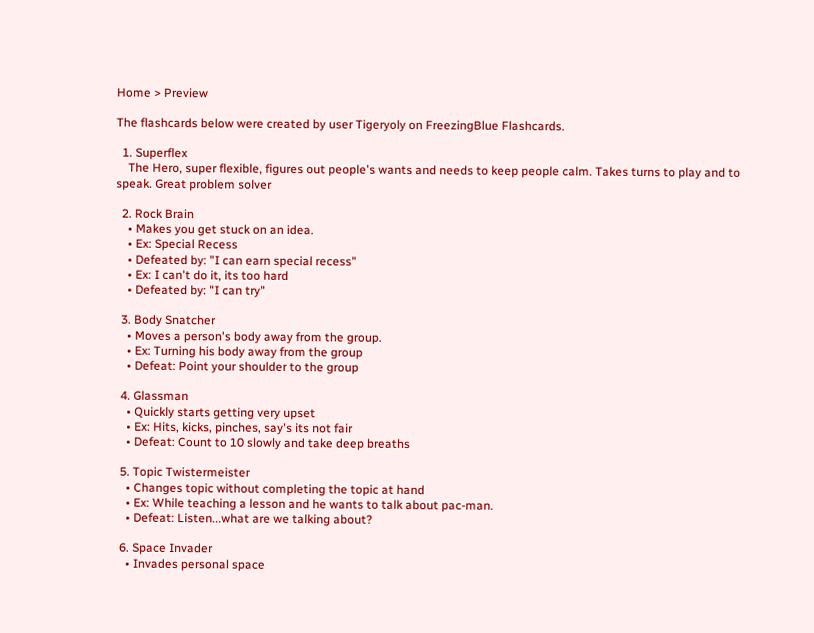Home > Preview

The flashcards below were created by user Tigeryoly on FreezingBlue Flashcards.

  1. Superflex
    The Hero, super flexible, figures out people's wants and needs to keep people calm. Takes turns to play and to speak. Great problem solver

  2. Rock Brain
    • Makes you get stuck on an idea.
    • Ex: Special Recess
    • Defeated by: "I can earn special recess"
    • Ex: I can't do it, its too hard
    • Defeated by: "I can try"

  3. Body Snatcher
    • Moves a person's body away from the group.
    • Ex: Turning his body away from the group
    • Defeat: Point your shoulder to the group

  4. Glassman
    • Quickly starts getting very upset
    • Ex: Hits, kicks, pinches, say's its not fair
    • Defeat: Count to 10 slowly and take deep breaths

  5. Topic Twistermeister
    • Changes topic without completing the topic at hand
    • Ex: While teaching a lesson and he wants to talk about pac-man.
    • Defeat: Listen...what are we talking about?

  6. Space Invader
    • Invades personal space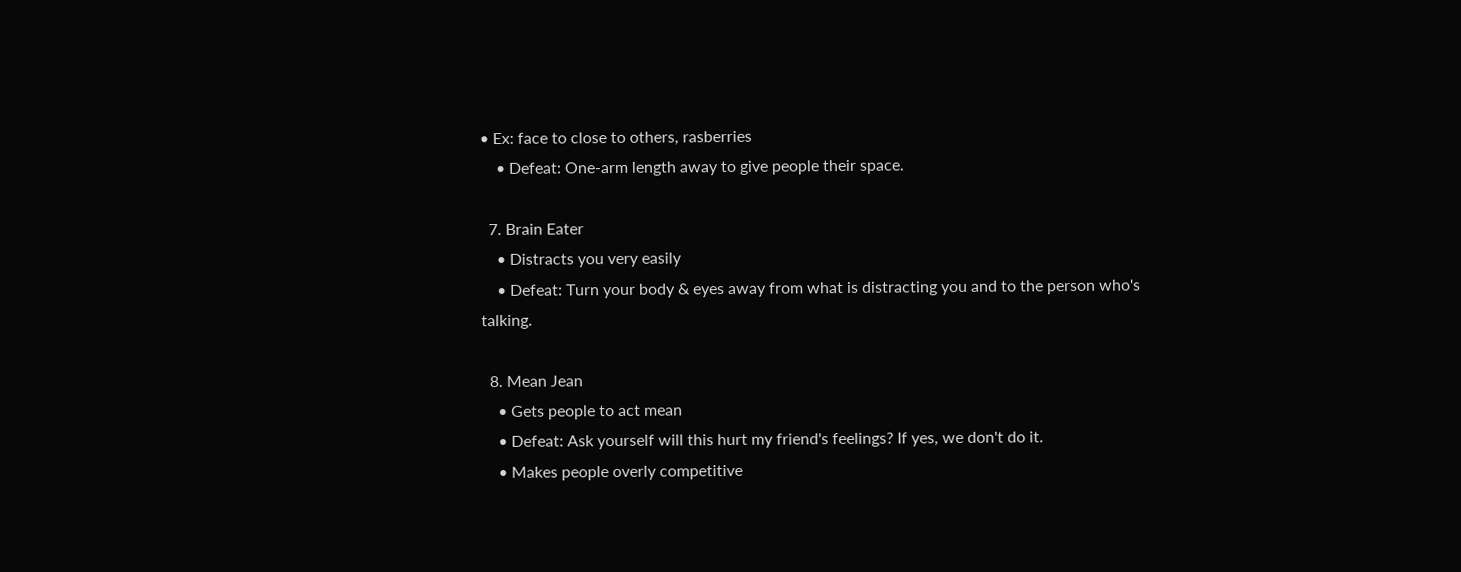• Ex: face to close to others, rasberries
    • Defeat: One-arm length away to give people their space.

  7. Brain Eater
    • Distracts you very easily
    • Defeat: Turn your body & eyes away from what is distracting you and to the person who's talking.

  8. Mean Jean
    • Gets people to act mean
    • Defeat: Ask yourself will this hurt my friend's feelings? If yes, we don't do it.
    • Makes people overly competitive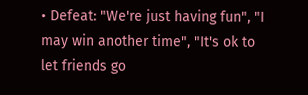• Defeat: "We're just having fun", "I may win another time", "It's ok to let friends go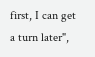first, I can get a turn later",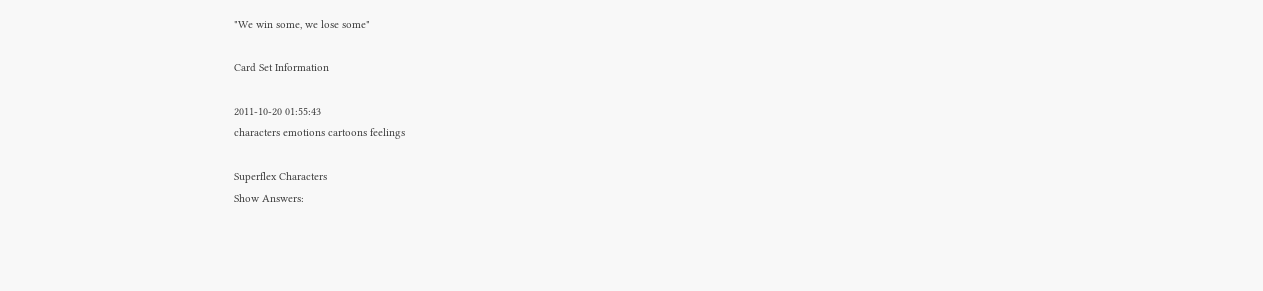"We win some, we lose some"

Card Set Information

2011-10-20 01:55:43
characters emotions cartoons feelings

Superflex Characters
Show Answers: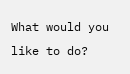What would you like to do?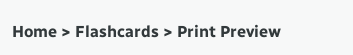Home > Flashcards > Print Preview